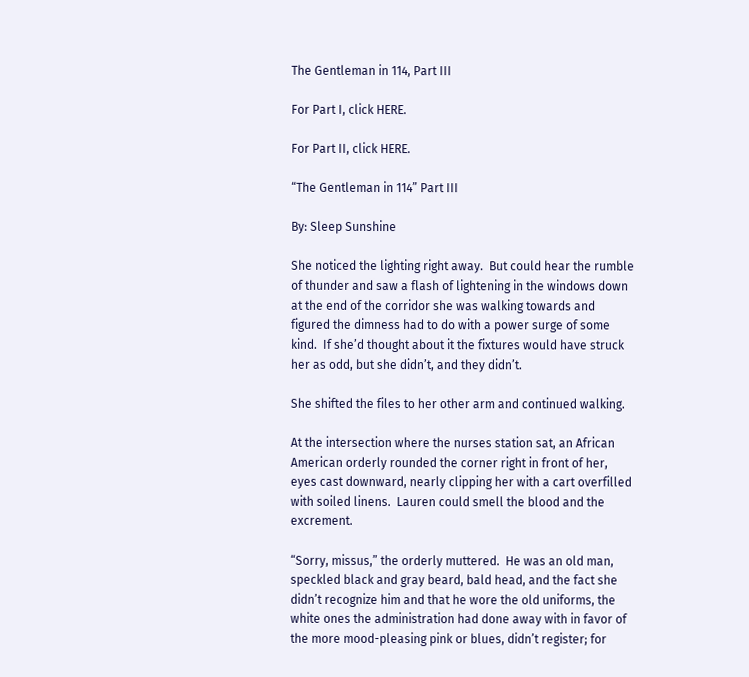The Gentleman in 114, Part III

For Part I, click HERE.

For Part II, click HERE.

“The Gentleman in 114” Part III

By: Sleep Sunshine

She noticed the lighting right away.  But could hear the rumble of thunder and saw a flash of lightening in the windows down at the end of the corridor she was walking towards and figured the dimness had to do with a power surge of some kind.  If she’d thought about it the fixtures would have struck her as odd, but she didn’t, and they didn’t.

She shifted the files to her other arm and continued walking.

At the intersection where the nurses station sat, an African American orderly rounded the corner right in front of her, eyes cast downward, nearly clipping her with a cart overfilled with soiled linens.  Lauren could smell the blood and the excrement.

“Sorry, missus,” the orderly muttered.  He was an old man, speckled black and gray beard, bald head, and the fact she didn’t recognize him and that he wore the old uniforms, the white ones the administration had done away with in favor of the more mood-pleasing pink or blues, didn’t register; for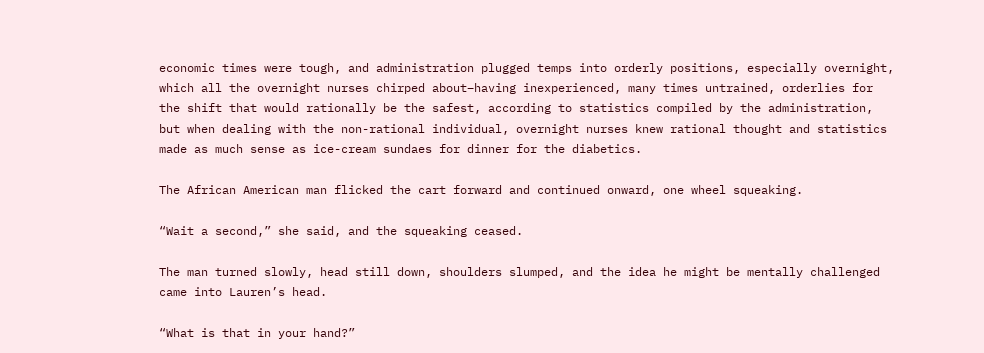economic times were tough, and administration plugged temps into orderly positions, especially overnight, which all the overnight nurses chirped about–having inexperienced, many times untrained, orderlies for the shift that would rationally be the safest, according to statistics compiled by the administration, but when dealing with the non-rational individual, overnight nurses knew rational thought and statistics made as much sense as ice-cream sundaes for dinner for the diabetics.

The African American man flicked the cart forward and continued onward, one wheel squeaking.

“Wait a second,” she said, and the squeaking ceased.

The man turned slowly, head still down, shoulders slumped, and the idea he might be mentally challenged came into Lauren’s head.

“What is that in your hand?”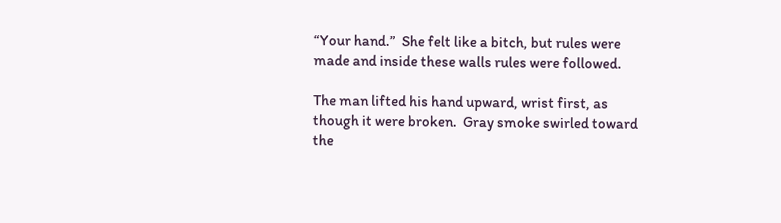“Your hand.”  She felt like a bitch, but rules were made and inside these walls rules were followed.

The man lifted his hand upward, wrist first, as though it were broken.  Gray smoke swirled toward the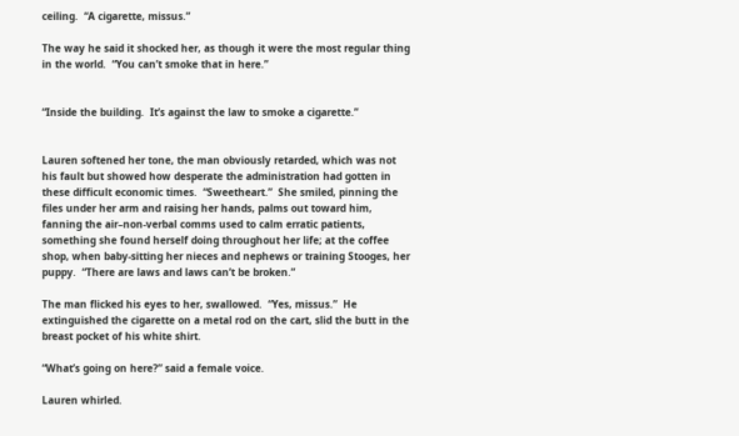ceiling.  “A cigarette, missus.”

The way he said it shocked her, as though it were the most regular thing in the world.  “You can’t smoke that in here.”


“Inside the building.  It’s against the law to smoke a cigarette.”


Lauren softened her tone, the man obviously retarded, which was not his fault but showed how desperate the administration had gotten in these difficult economic times.  “Sweetheart.”  She smiled, pinning the files under her arm and raising her hands, palms out toward him, fanning the air–non-verbal comms used to calm erratic patients, something she found herself doing throughout her life; at the coffee shop, when baby-sitting her nieces and nephews or training Stooges, her puppy.  “There are laws and laws can’t be broken.”

The man flicked his eyes to her, swallowed.  “Yes, missus.”  He extinguished the cigarette on a metal rod on the cart, slid the butt in the breast pocket of his white shirt.

“What’s going on here?” said a female voice.

Lauren whirled.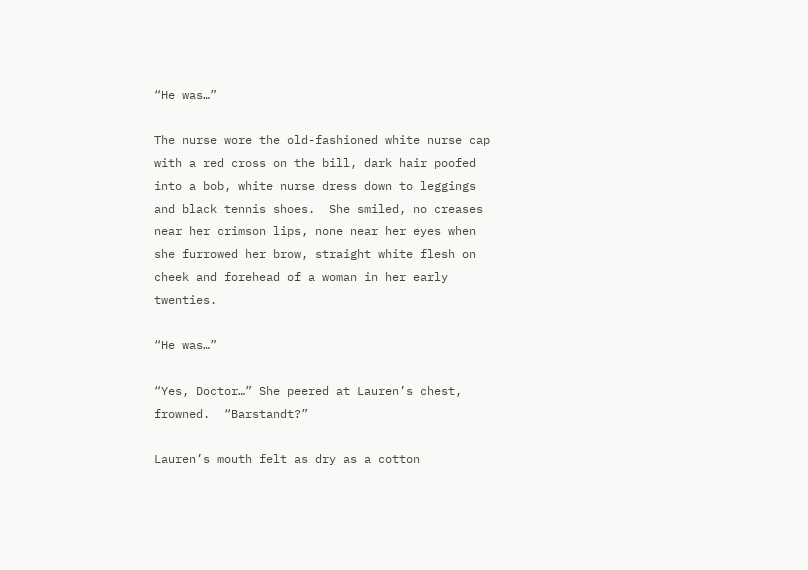“He was…”

The nurse wore the old-fashioned white nurse cap with a red cross on the bill, dark hair poofed into a bob, white nurse dress down to leggings and black tennis shoes.  She smiled, no creases near her crimson lips, none near her eyes when she furrowed her brow, straight white flesh on cheek and forehead of a woman in her early twenties.

“He was…”

“Yes, Doctor…” She peered at Lauren’s chest, frowned.  “Barstandt?”

Lauren’s mouth felt as dry as a cotton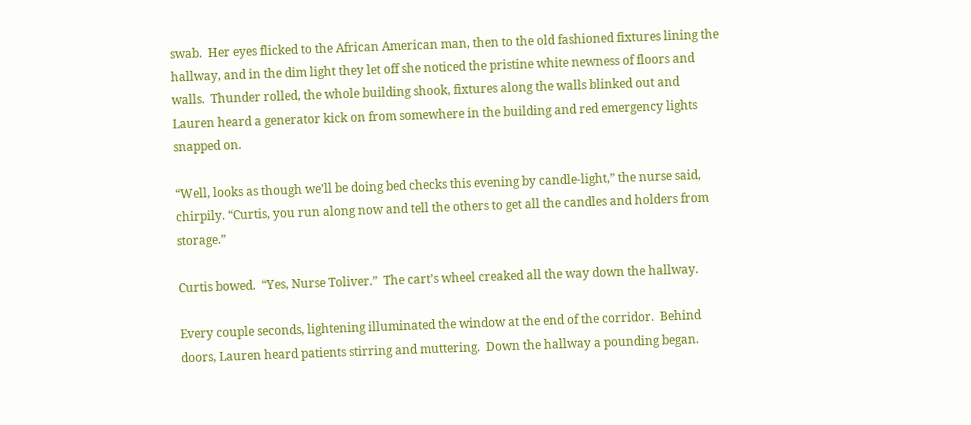swab.  Her eyes flicked to the African American man, then to the old fashioned fixtures lining the hallway, and in the dim light they let off she noticed the pristine white newness of floors and walls.  Thunder rolled, the whole building shook, fixtures along the walls blinked out and Lauren heard a generator kick on from somewhere in the building and red emergency lights snapped on.

“Well, looks as though we’ll be doing bed checks this evening by candle-light,” the nurse said, chirpily. “Curtis, you run along now and tell the others to get all the candles and holders from storage.”

Curtis bowed.  “Yes, Nurse Toliver.”  The cart’s wheel creaked all the way down the hallway.

Every couple seconds, lightening illuminated the window at the end of the corridor.  Behind doors, Lauren heard patients stirring and muttering.  Down the hallway a pounding began.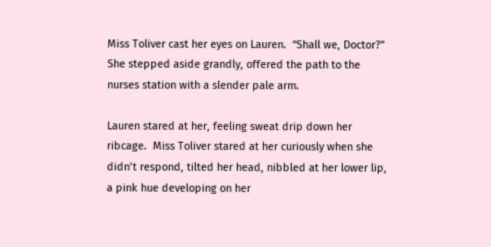Miss Toliver cast her eyes on Lauren.  “Shall we, Doctor?”  She stepped aside grandly, offered the path to the nurses station with a slender pale arm.

Lauren stared at her, feeling sweat drip down her ribcage.  Miss Toliver stared at her curiously when she didn’t respond, tilted her head, nibbled at her lower lip, a pink hue developing on her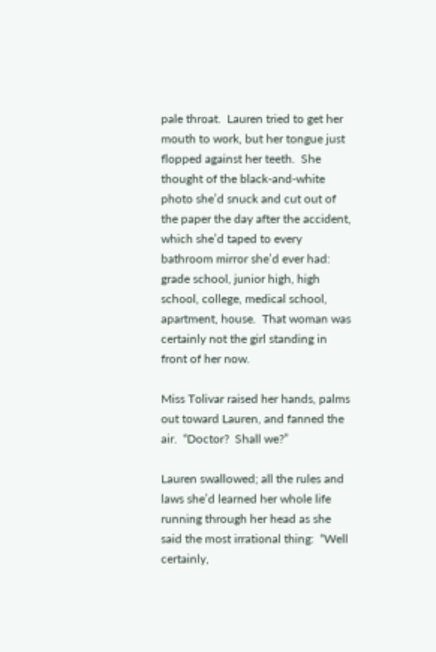pale throat.  Lauren tried to get her mouth to work, but her tongue just flopped against her teeth.  She thought of the black-and-white photo she’d snuck and cut out of the paper the day after the accident, which she’d taped to every bathroom mirror she’d ever had: grade school, junior high, high school, college, medical school, apartment, house.  That woman was certainly not the girl standing in front of her now.

Miss Tolivar raised her hands, palms out toward Lauren, and fanned the air.  “Doctor?  Shall we?”

Lauren swallowed; all the rules and laws she’d learned her whole life running through her head as she said the most irrational thing:  “Well certainly,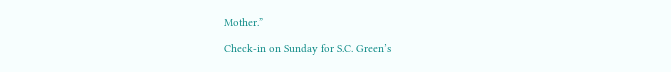Mother.”

Check-in on Sunday for S.C. Green’s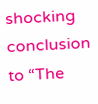shocking conclusion to “The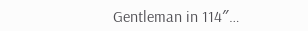Gentleman in 114″…